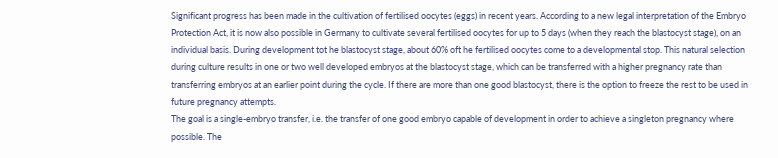Significant progress has been made in the cultivation of fertilised oocytes (eggs) in recent years. According to a new legal interpretation of the Embryo Protection Act, it is now also possible in Germany to cultivate several fertilised oocytes for up to 5 days (when they reach the blastocyst stage), on an individual basis. During development tot he blastocyst stage, about 60% oft he fertilised oocytes come to a developmental stop. This natural selection during culture results in one or two well developed embryos at the blastocyst stage, which can be transferred with a higher pregnancy rate than transferring embryos at an earlier point during the cycle. If there are more than one good blastocyst, there is the option to freeze the rest to be used in future pregnancy attempts.
The goal is a single-embryo transfer, i.e. the transfer of one good embryo capable of development in order to achieve a singleton pregnancy where possible. The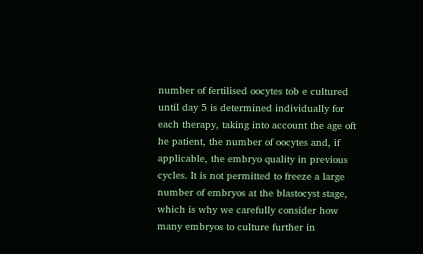number of fertilised oocytes tob e cultured until day 5 is determined individually for each therapy, taking into account the age oft he patient, the number of oocytes and, if applicable, the embryo quality in previous cycles. It is not permitted to freeze a large number of embryos at the blastocyst stage, which is why we carefully consider how many embryos to culture further in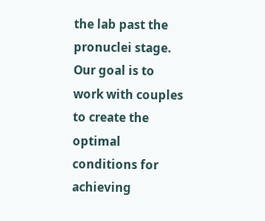the lab past the pronuclei stage.
Our goal is to work with couples to create the optimal conditions for achieving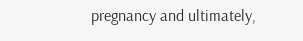pregnancy and ultimately,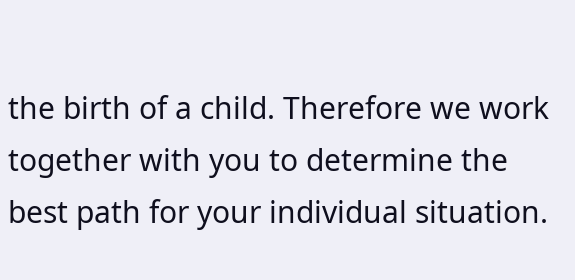the birth of a child. Therefore we work together with you to determine the best path for your individual situation.